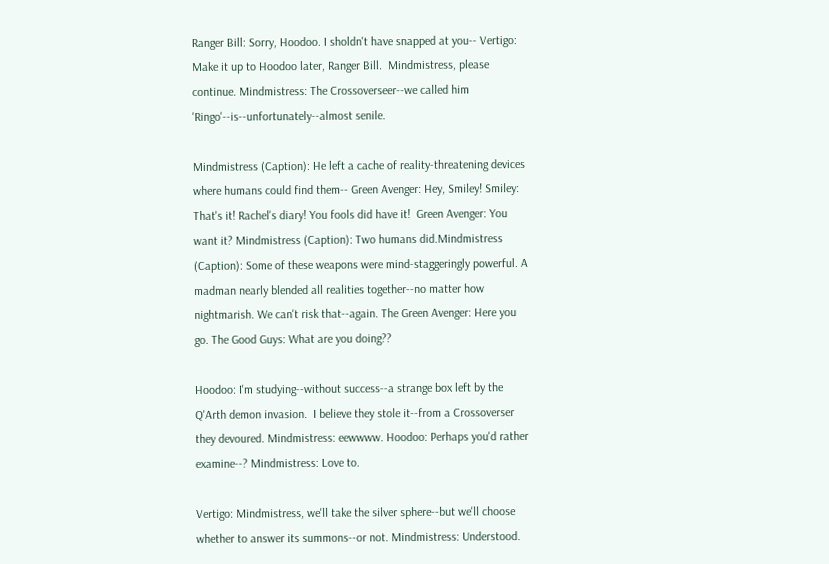Ranger Bill: Sorry, Hoodoo. I sholdn't have snapped at you-- Vertigo: Make it up to Hoodoo later, Ranger Bill.  Mindmistress, please continue. Mindmistress: The Crossoverseer--we called him 'Ringo'--is--unfortunately--almost senile.

Mindmistress (Caption): He left a cache of reality-threatening devices where humans could find them-- Green Avenger: Hey, Smiley! Smiley: That's it! Rachel's diary! You fools did have it!  Green Avenger: You want it? Mindmistress (Caption): Two humans did.Mindmistress (Caption): Some of these weapons were mind-staggeringly powerful. A madman nearly blended all realities together--no matter how nightmarish. We can't risk that--again. The Green Avenger: Here you go. The Good Guys: What are you doing??

Hoodoo: I'm studying--without success--a strange box left by the Q'Arth demon invasion.  I believe they stole it--from a Crossoverser they devoured. Mindmistress: eewwww. Hoodoo: Perhaps you'd rather examine--? Mindmistress: Love to.

Vertigo: Mindmistress, we'll take the silver sphere--but we'll choose whether to answer its summons--or not. Mindmistress: Understood.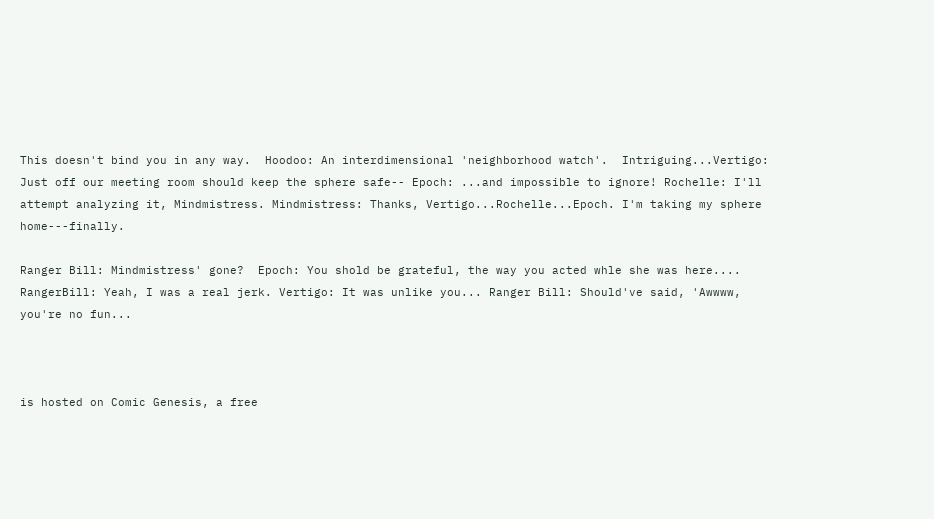This doesn't bind you in any way.  Hoodoo: An interdimensional 'neighborhood watch'.  Intriguing...Vertigo: Just off our meeting room should keep the sphere safe-- Epoch: ...and impossible to ignore! Rochelle: I'll attempt analyzing it, Mindmistress. Mindmistress: Thanks, Vertigo...Rochelle...Epoch. I'm taking my sphere home---finally.

Ranger Bill: Mindmistress' gone?  Epoch: You shold be grateful, the way you acted whle she was here.... RangerBill: Yeah, I was a real jerk. Vertigo: It was unlike you... Ranger Bill: Should've said, 'Awwww, you're no fun...



is hosted on Comic Genesis, a free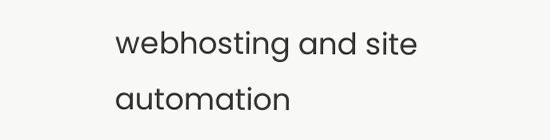webhosting and site automation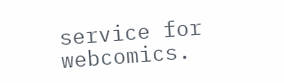service for webcomics.